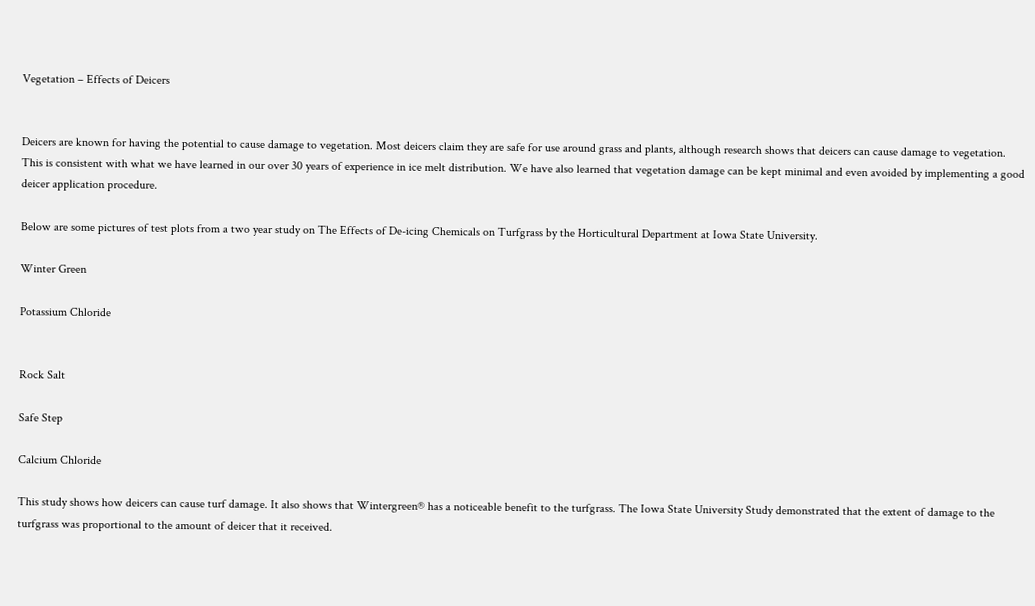Vegetation – Effects of Deicers


Deicers are known for having the potential to cause damage to vegetation. Most deicers claim they are safe for use around grass and plants, although research shows that deicers can cause damage to vegetation. This is consistent with what we have learned in our over 30 years of experience in ice melt distribution. We have also learned that vegetation damage can be kept minimal and even avoided by implementing a good deicer application procedure.

Below are some pictures of test plots from a two year study on The Effects of De-icing Chemicals on Turfgrass by the Horticultural Department at Iowa State University.

Winter Green

Potassium Chloride


Rock Salt

Safe Step

Calcium Chloride

This study shows how deicers can cause turf damage. It also shows that Wintergreen® has a noticeable benefit to the turfgrass. The Iowa State University Study demonstrated that the extent of damage to the turfgrass was proportional to the amount of deicer that it received.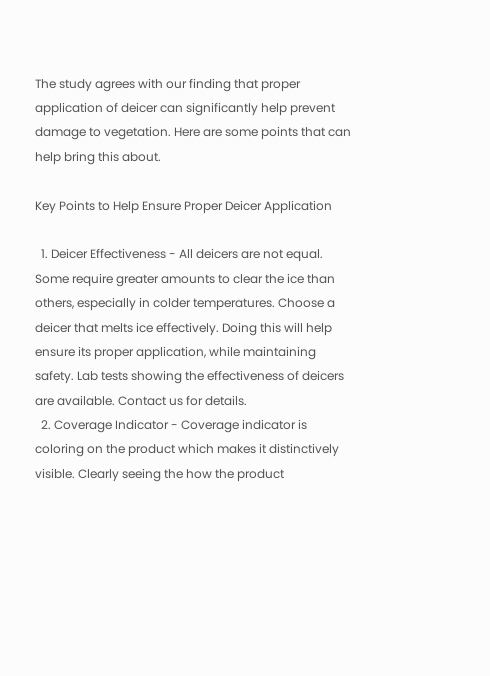The study agrees with our finding that proper application of deicer can significantly help prevent damage to vegetation. Here are some points that can help bring this about.

Key Points to Help Ensure Proper Deicer Application

  1. Deicer Effectiveness - All deicers are not equal. Some require greater amounts to clear the ice than others, especially in colder temperatures. Choose a deicer that melts ice effectively. Doing this will help ensure its proper application, while maintaining safety. Lab tests showing the effectiveness of deicers are available. Contact us for details.
  2. Coverage Indicator - Coverage indicator is coloring on the product which makes it distinctively visible. Clearly seeing the how the product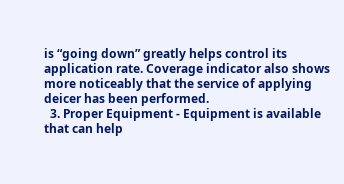is “going down” greatly helps control its application rate. Coverage indicator also shows more noticeably that the service of applying deicer has been performed.
  3. Proper Equipment - Equipment is available that can help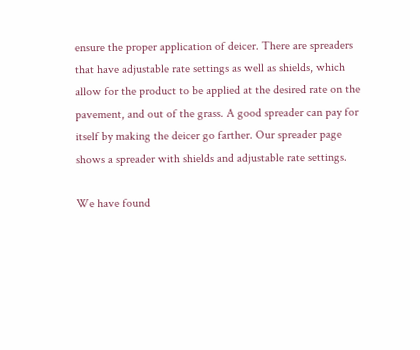ensure the proper application of deicer. There are spreaders that have adjustable rate settings as well as shields, which allow for the product to be applied at the desired rate on the pavement, and out of the grass. A good spreader can pay for itself by making the deicer go farther. Our spreader page shows a spreader with shields and adjustable rate settings.

We have found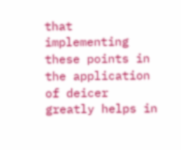that implementing these points in the application of deicer greatly helps in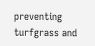preventing turfgrass and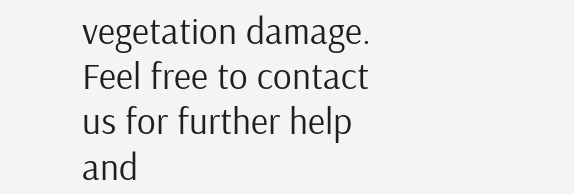vegetation damage. Feel free to contact us for further help and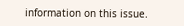information on this issue.